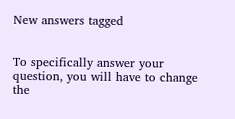New answers tagged


To specifically answer your question, you will have to change the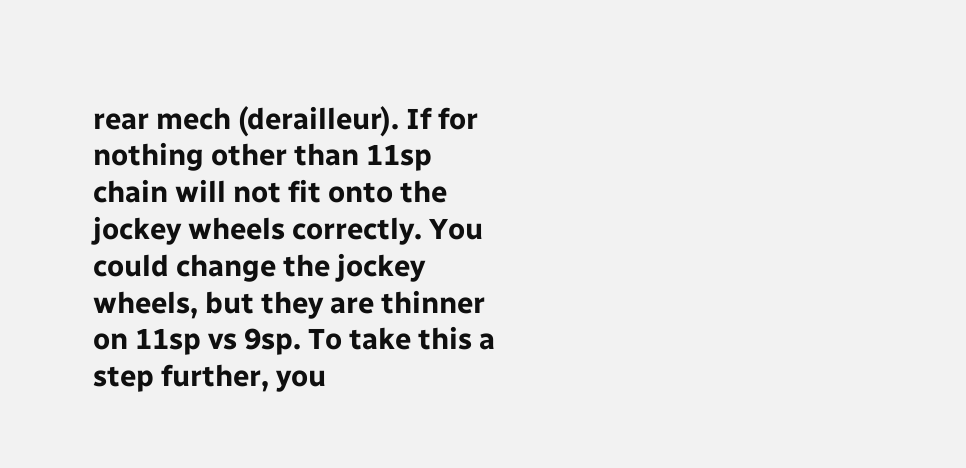rear mech (derailleur). If for nothing other than 11sp chain will not fit onto the jockey wheels correctly. You could change the jockey wheels, but they are thinner on 11sp vs 9sp. To take this a step further, you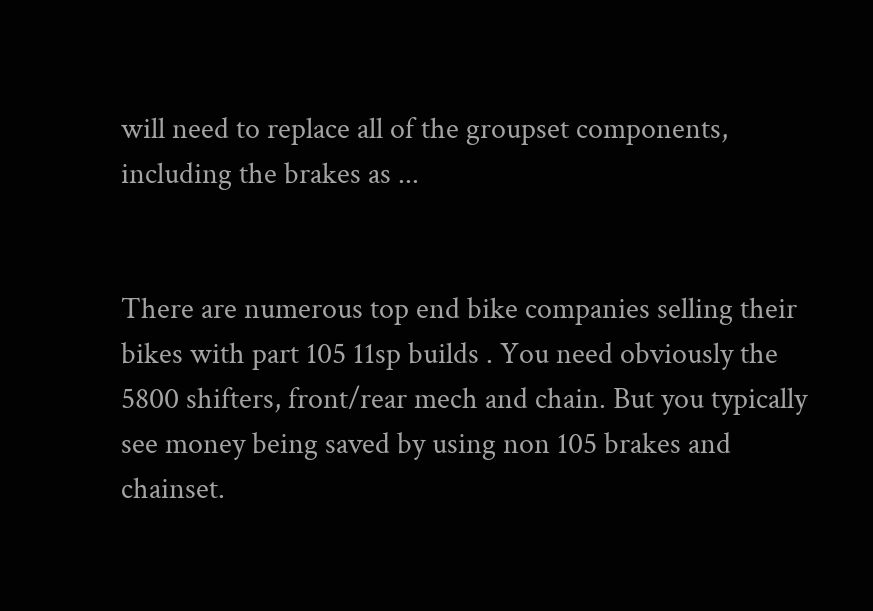will need to replace all of the groupset components, including the brakes as ...


There are numerous top end bike companies selling their bikes with part 105 11sp builds . You need obviously the 5800 shifters, front/rear mech and chain. But you typically see money being saved by using non 105 brakes and chainset.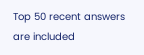Top 50 recent answers are included